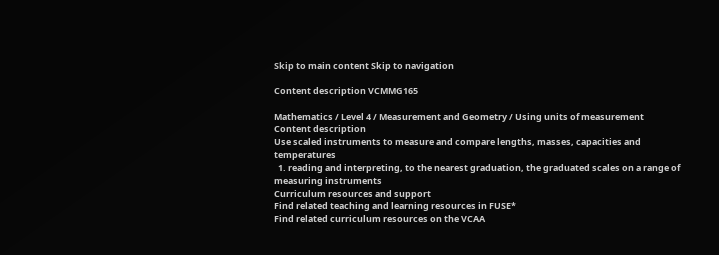Skip to main content Skip to navigation

Content description VCMMG165

Mathematics / Level 4 / Measurement and Geometry / Using units of measurement
Content description
Use scaled instruments to measure and compare lengths, masses, capacities and temperatures
  1. reading and interpreting, to the nearest graduation, the graduated scales on a range of measuring instruments
Curriculum resources and support
Find related teaching and learning resources in FUSE*
Find related curriculum resources on the VCAA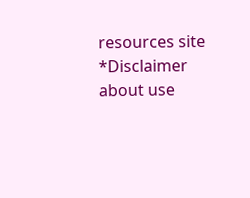resources site
*Disclaimer about use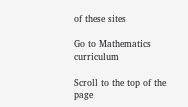of these sites

Go to Mathematics curriculum

Scroll to the top of the page